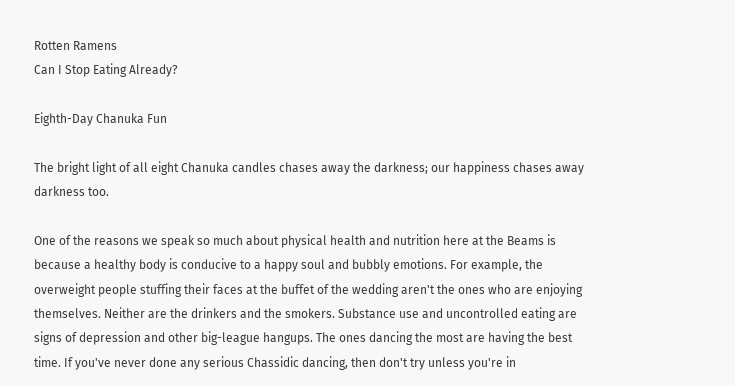Rotten Ramens
Can I Stop Eating Already?

Eighth-Day Chanuka Fun

The bright light of all eight Chanuka candles chases away the darkness; our happiness chases away darkness too.

One of the reasons we speak so much about physical health and nutrition here at the Beams is because a healthy body is conducive to a happy soul and bubbly emotions. For example, the overweight people stuffing their faces at the buffet of the wedding aren't the ones who are enjoying themselves. Neither are the drinkers and the smokers. Substance use and uncontrolled eating are signs of depression and other big-league hangups. The ones dancing the most are having the best time. If you've never done any serious Chassidic dancing, then don't try unless you're in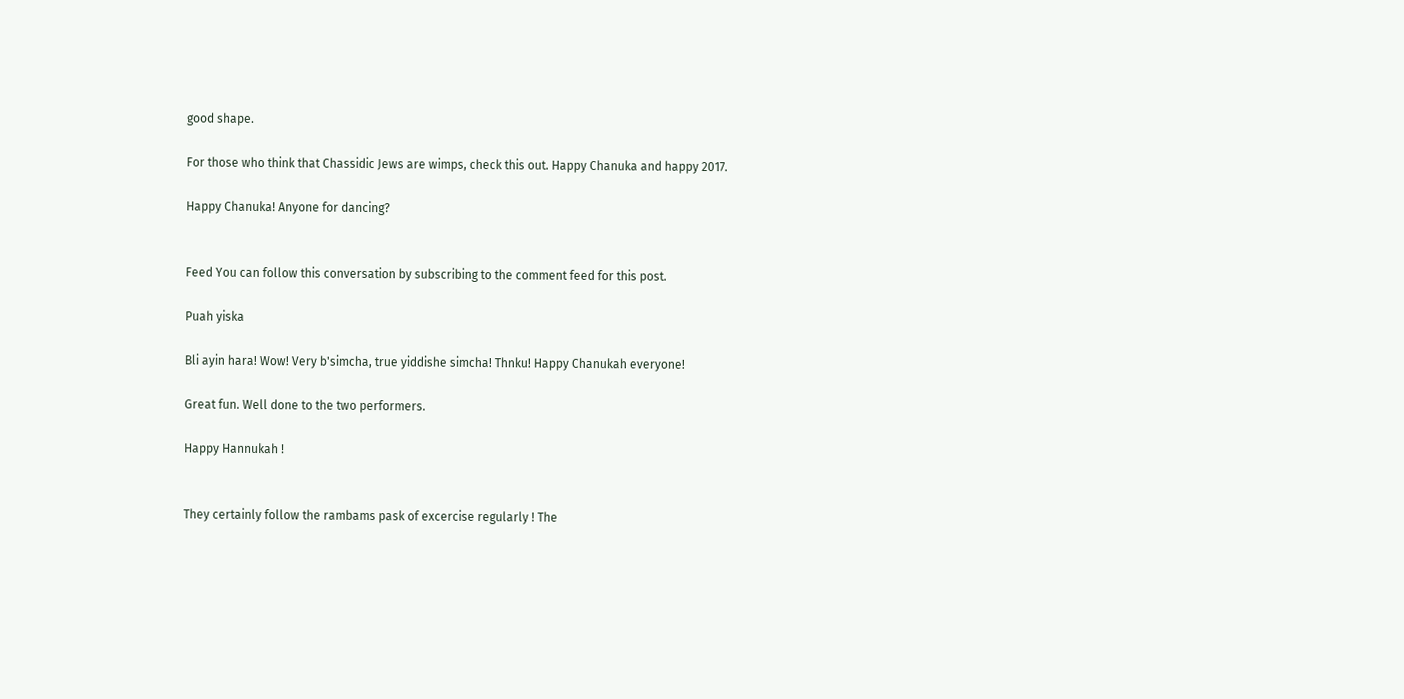good shape.

For those who think that Chassidic Jews are wimps, check this out. Happy Chanuka and happy 2017.

Happy Chanuka! Anyone for dancing?


Feed You can follow this conversation by subscribing to the comment feed for this post.

Puah yiska

Bli ayin hara! Wow! Very b'simcha, true yiddishe simcha! Thnku! Happy Chanukah everyone!

Great fun. Well done to the two performers.

Happy Hannukah !


They certainly follow the rambams pask of excercise regularly ! The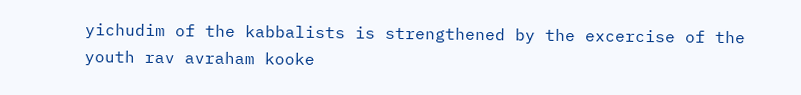yichudim of the kabbalists is strengthened by the excercise of the youth rav avraham kooke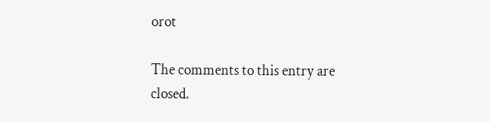orot

The comments to this entry are closed.